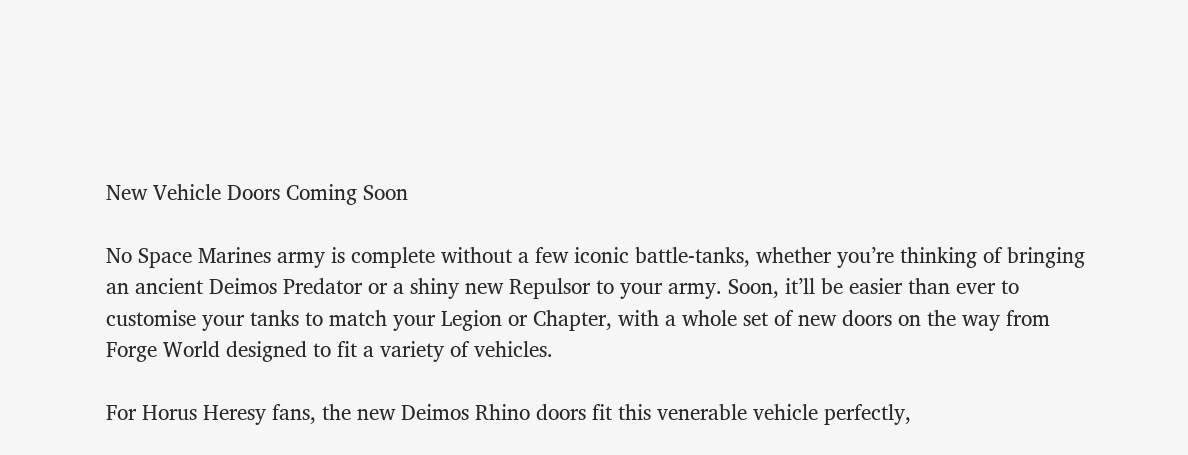New Vehicle Doors Coming Soon

No Space Marines army is complete without a few iconic battle-tanks, whether you’re thinking of bringing an ancient Deimos Predator or a shiny new Repulsor to your army. Soon, it’ll be easier than ever to customise your tanks to match your Legion or Chapter, with a whole set of new doors on the way from Forge World designed to fit a variety of vehicles.

For Horus Heresy fans, the new Deimos Rhino doors fit this venerable vehicle perfectly,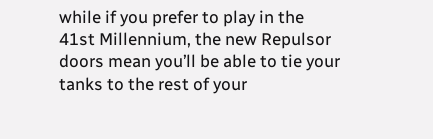while if you prefer to play in the 41st Millennium, the new Repulsor doors mean you’ll be able to tie your tanks to the rest of your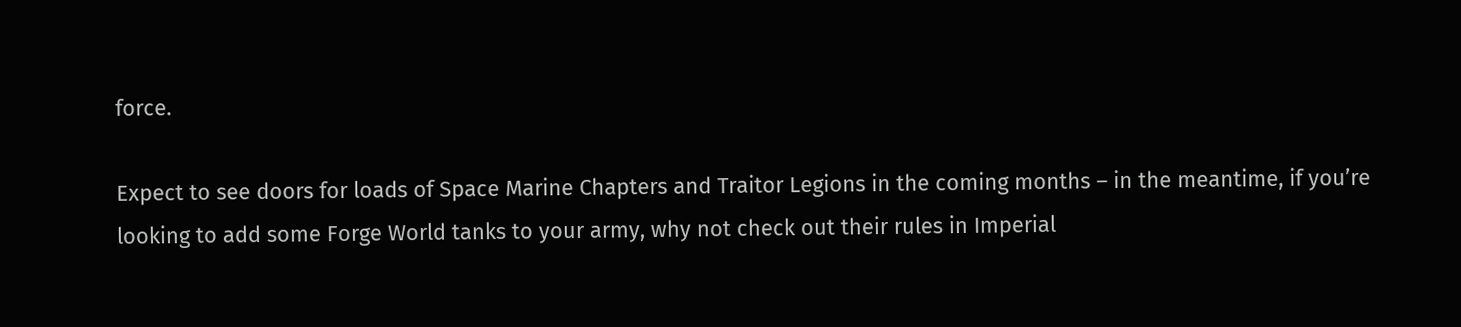force.

Expect to see doors for loads of Space Marine Chapters and Traitor Legions in the coming months – in the meantime, if you’re looking to add some Forge World tanks to your army, why not check out their rules in Imperial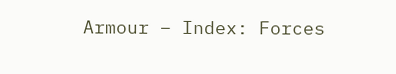Armour – Index: Forces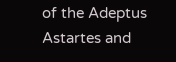of the Adeptus Astartes and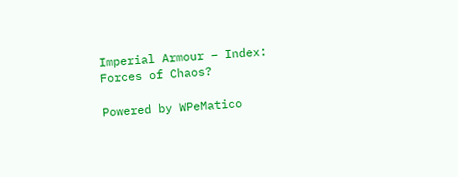Imperial Armour – Index: Forces of Chaos?

Powered by WPeMatico